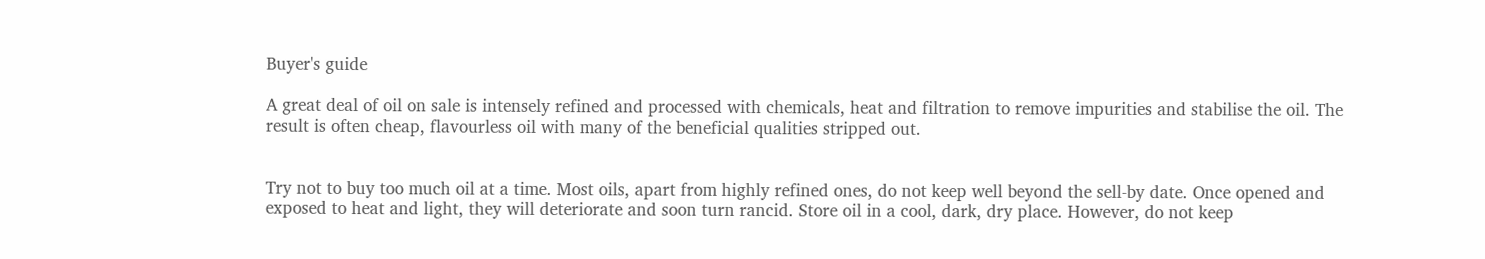Buyer's guide

A great deal of oil on sale is intensely refined and processed with chemicals, heat and filtration to remove impurities and stabilise the oil. The result is often cheap, flavourless oil with many of the beneficial qualities stripped out.


Try not to buy too much oil at a time. Most oils, apart from highly refined ones, do not keep well beyond the sell-by date. Once opened and exposed to heat and light, they will deteriorate and soon turn rancid. Store oil in a cool, dark, dry place. However, do not keep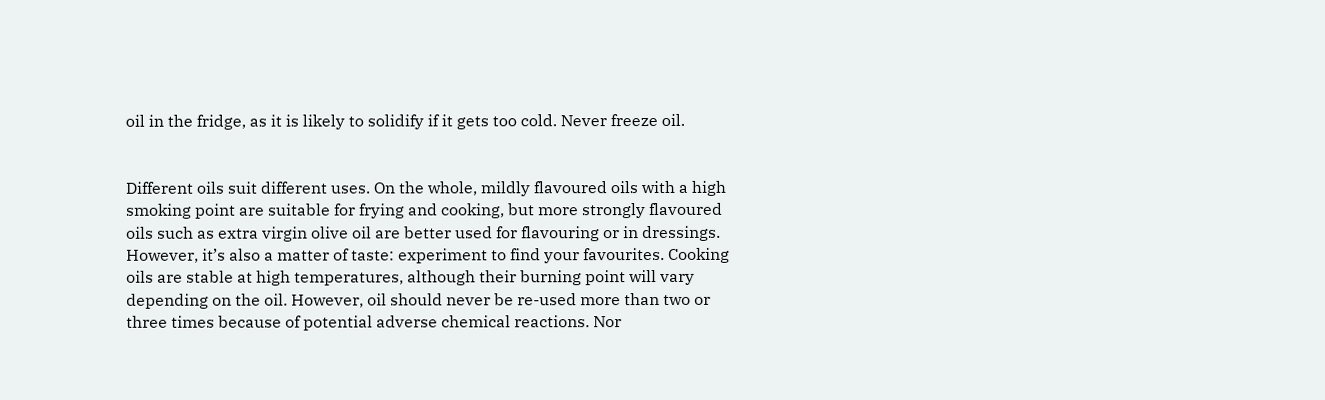oil in the fridge, as it is likely to solidify if it gets too cold. Never freeze oil.


Different oils suit different uses. On the whole, mildly flavoured oils with a high smoking point are suitable for frying and cooking, but more strongly flavoured oils such as extra virgin olive oil are better used for flavouring or in dressings. However, it’s also a matter of taste: experiment to find your favourites. Cooking oils are stable at high temperatures, although their burning point will vary depending on the oil. However, oil should never be re-used more than two or three times because of potential adverse chemical reactions. Nor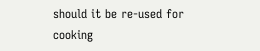should it be re-used for cooking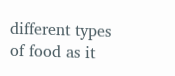different types of food as it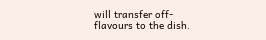will transfer off-flavours to the dish.